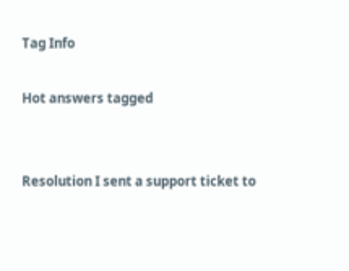Tag Info

Hot answers tagged


Resolution I sent a support ticket to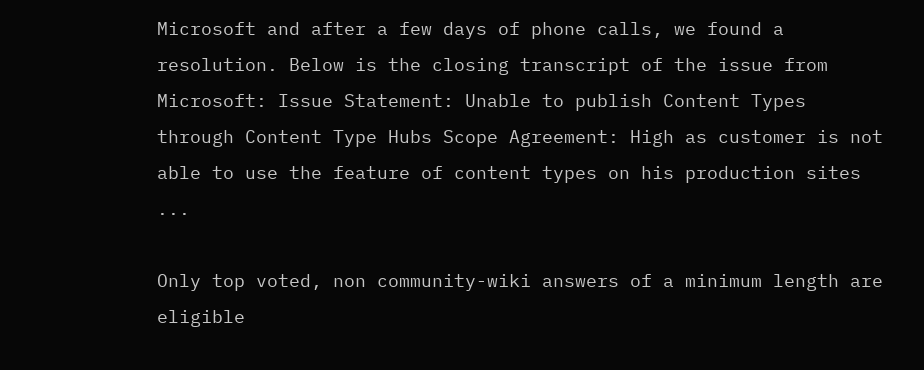Microsoft and after a few days of phone calls, we found a resolution. Below is the closing transcript of the issue from Microsoft: Issue Statement: Unable to publish Content Types through Content Type Hubs Scope Agreement: High as customer is not able to use the feature of content types on his production sites ...

Only top voted, non community-wiki answers of a minimum length are eligible